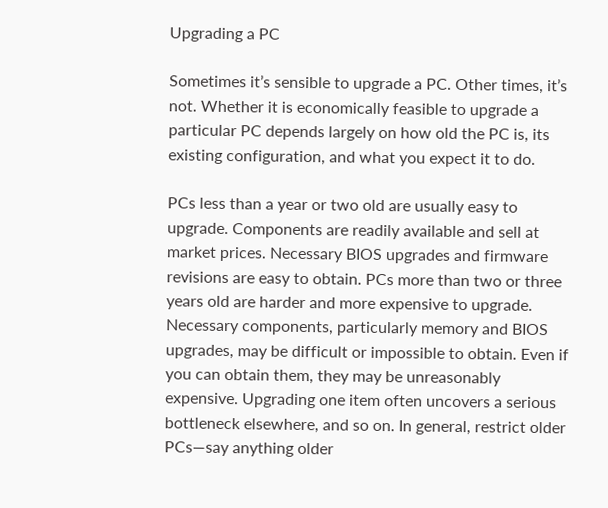Upgrading a PC

Sometimes it’s sensible to upgrade a PC. Other times, it’s not. Whether it is economically feasible to upgrade a particular PC depends largely on how old the PC is, its existing configuration, and what you expect it to do.

PCs less than a year or two old are usually easy to upgrade. Components are readily available and sell at market prices. Necessary BIOS upgrades and firmware revisions are easy to obtain. PCs more than two or three years old are harder and more expensive to upgrade. Necessary components, particularly memory and BIOS upgrades, may be difficult or impossible to obtain. Even if you can obtain them, they may be unreasonably expensive. Upgrading one item often uncovers a serious bottleneck elsewhere, and so on. In general, restrict older PCs—say anything older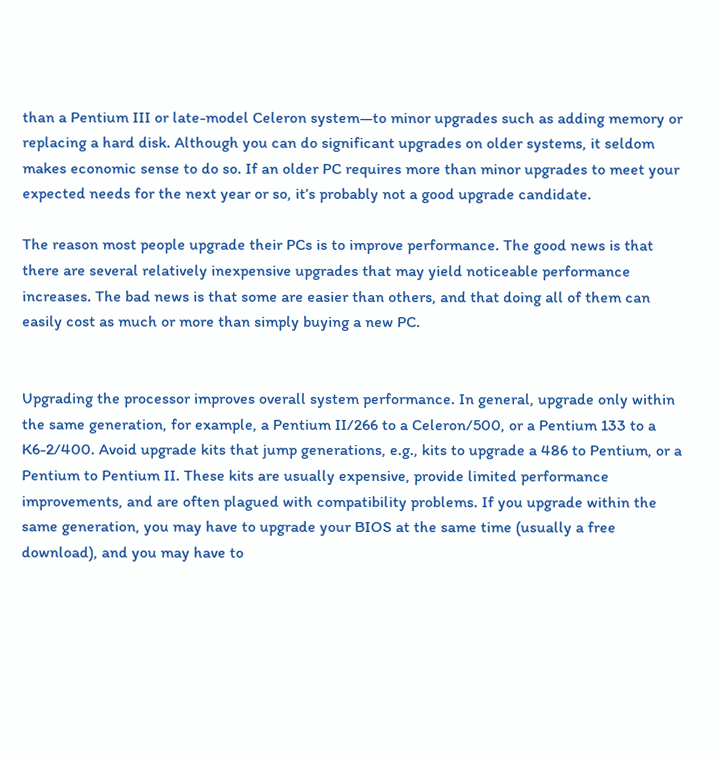than a Pentium III or late-model Celeron system—to minor upgrades such as adding memory or replacing a hard disk. Although you can do significant upgrades on older systems, it seldom makes economic sense to do so. If an older PC requires more than minor upgrades to meet your expected needs for the next year or so, it’s probably not a good upgrade candidate.

The reason most people upgrade their PCs is to improve performance. The good news is that there are several relatively inexpensive upgrades that may yield noticeable performance increases. The bad news is that some are easier than others, and that doing all of them can easily cost as much or more than simply buying a new PC.


Upgrading the processor improves overall system performance. In general, upgrade only within the same generation, for example, a Pentium II/266 to a Celeron/500, or a Pentium 133 to a K6-2/400. Avoid upgrade kits that jump generations, e.g., kits to upgrade a 486 to Pentium, or a Pentium to Pentium II. These kits are usually expensive, provide limited performance improvements, and are often plagued with compatibility problems. If you upgrade within the same generation, you may have to upgrade your BIOS at the same time (usually a free download), and you may have to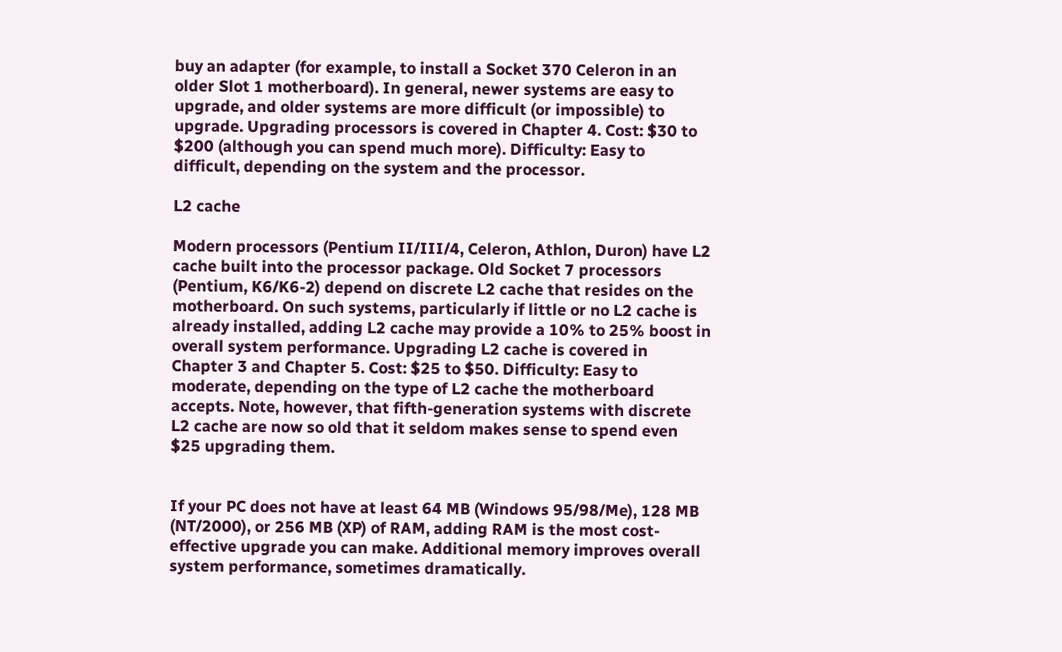buy an adapter (for example, to install a Socket 370 Celeron in an older Slot 1 motherboard). In general, newer systems are easy to upgrade, and older systems are more difficult (or impossible) to upgrade. Upgrading processors is covered in Chapter 4. Cost: $30 to $200 (although you can spend much more). Difficulty: Easy to difficult, depending on the system and the processor.

L2 cache

Modern processors (Pentium II/III/4, Celeron, Athlon, Duron) have L2 cache built into the processor package. Old Socket 7 processors (Pentium, K6/K6-2) depend on discrete L2 cache that resides on the motherboard. On such systems, particularly if little or no L2 cache is already installed, adding L2 cache may provide a 10% to 25% boost in overall system performance. Upgrading L2 cache is covered in Chapter 3 and Chapter 5. Cost: $25 to $50. Difficulty: Easy to moderate, depending on the type of L2 cache the motherboard accepts. Note, however, that fifth-generation systems with discrete L2 cache are now so old that it seldom makes sense to spend even $25 upgrading them.


If your PC does not have at least 64 MB (Windows 95/98/Me), 128 MB (NT/2000), or 256 MB (XP) of RAM, adding RAM is the most cost-effective upgrade you can make. Additional memory improves overall system performance, sometimes dramatically.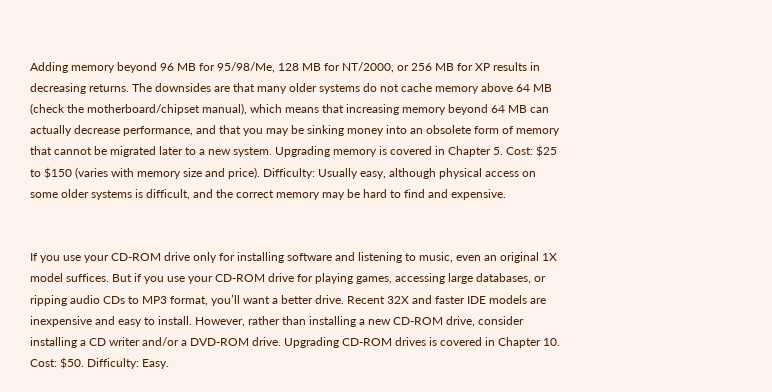Adding memory beyond 96 MB for 95/98/Me, 128 MB for NT/2000, or 256 MB for XP results in decreasing returns. The downsides are that many older systems do not cache memory above 64 MB (check the motherboard/chipset manual), which means that increasing memory beyond 64 MB can actually decrease performance, and that you may be sinking money into an obsolete form of memory that cannot be migrated later to a new system. Upgrading memory is covered in Chapter 5. Cost: $25 to $150 (varies with memory size and price). Difficulty: Usually easy, although physical access on some older systems is difficult, and the correct memory may be hard to find and expensive.


If you use your CD-ROM drive only for installing software and listening to music, even an original 1X model suffices. But if you use your CD-ROM drive for playing games, accessing large databases, or ripping audio CDs to MP3 format, you’ll want a better drive. Recent 32X and faster IDE models are inexpensive and easy to install. However, rather than installing a new CD-ROM drive, consider installing a CD writer and/or a DVD-ROM drive. Upgrading CD-ROM drives is covered in Chapter 10. Cost: $50. Difficulty: Easy.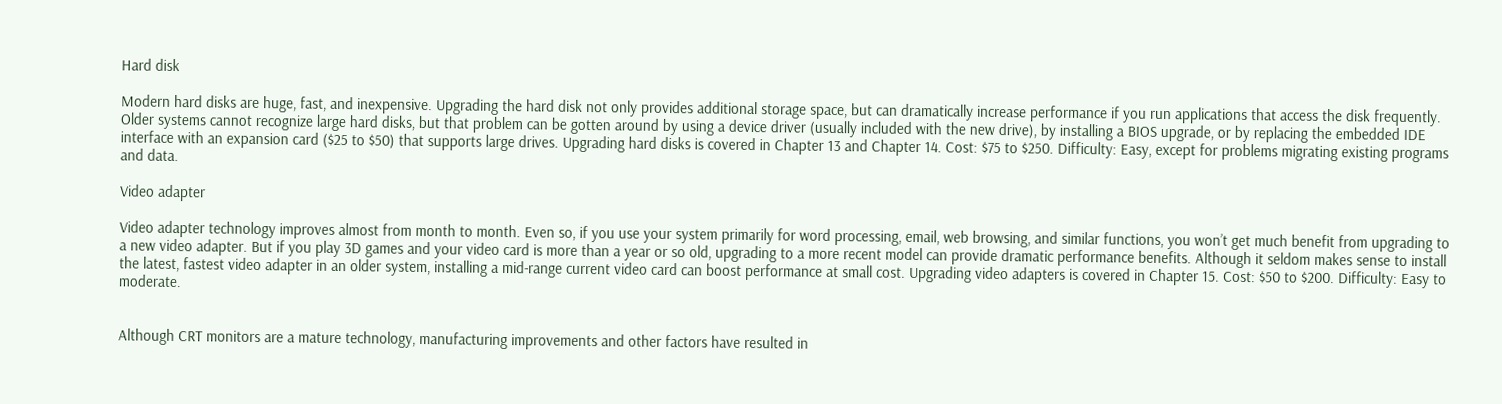Hard disk

Modern hard disks are huge, fast, and inexpensive. Upgrading the hard disk not only provides additional storage space, but can dramatically increase performance if you run applications that access the disk frequently. Older systems cannot recognize large hard disks, but that problem can be gotten around by using a device driver (usually included with the new drive), by installing a BIOS upgrade, or by replacing the embedded IDE interface with an expansion card ($25 to $50) that supports large drives. Upgrading hard disks is covered in Chapter 13 and Chapter 14. Cost: $75 to $250. Difficulty: Easy, except for problems migrating existing programs and data.

Video adapter

Video adapter technology improves almost from month to month. Even so, if you use your system primarily for word processing, email, web browsing, and similar functions, you won’t get much benefit from upgrading to a new video adapter. But if you play 3D games and your video card is more than a year or so old, upgrading to a more recent model can provide dramatic performance benefits. Although it seldom makes sense to install the latest, fastest video adapter in an older system, installing a mid-range current video card can boost performance at small cost. Upgrading video adapters is covered in Chapter 15. Cost: $50 to $200. Difficulty: Easy to moderate.


Although CRT monitors are a mature technology, manufacturing improvements and other factors have resulted in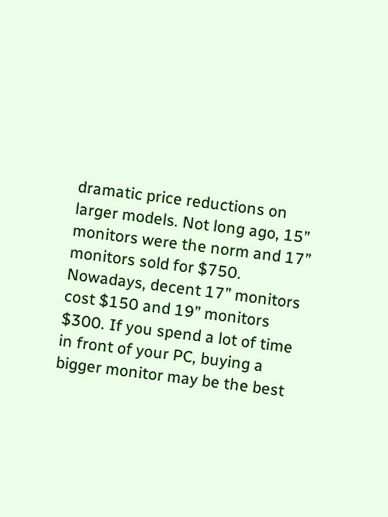dramatic price reductions on larger models. Not long ago, 15” monitors were the norm and 17” monitors sold for $750. Nowadays, decent 17” monitors cost $150 and 19” monitors $300. If you spend a lot of time in front of your PC, buying a bigger monitor may be the best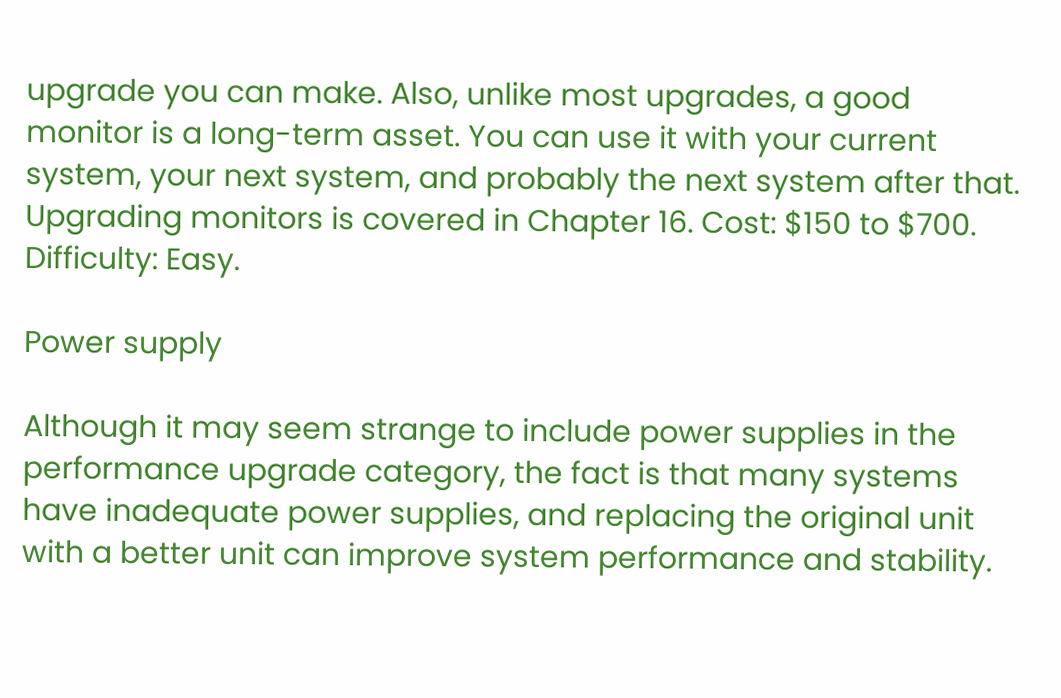upgrade you can make. Also, unlike most upgrades, a good monitor is a long-term asset. You can use it with your current system, your next system, and probably the next system after that. Upgrading monitors is covered in Chapter 16. Cost: $150 to $700. Difficulty: Easy.

Power supply

Although it may seem strange to include power supplies in the performance upgrade category, the fact is that many systems have inadequate power supplies, and replacing the original unit with a better unit can improve system performance and stability.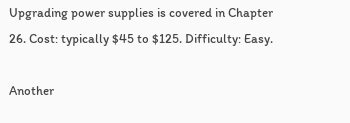Upgrading power supplies is covered in Chapter 26. Cost: typically $45 to $125. Difficulty: Easy.

Another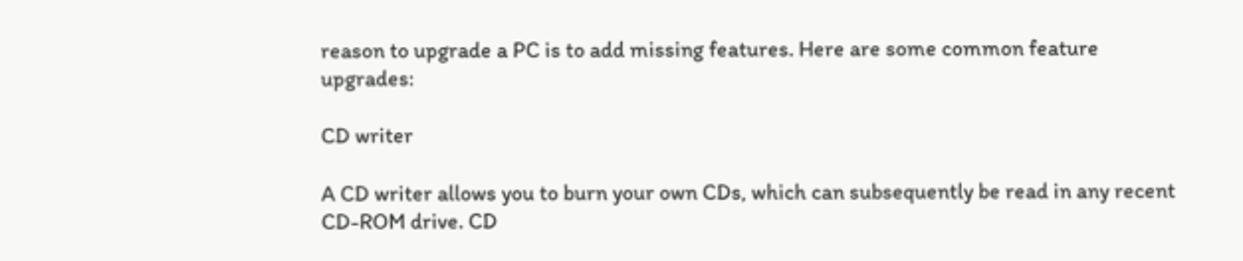reason to upgrade a PC is to add missing features. Here are some common feature upgrades:

CD writer

A CD writer allows you to burn your own CDs, which can subsequently be read in any recent CD-ROM drive. CD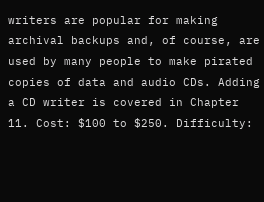writers are popular for making archival backups and, of course, are used by many people to make pirated copies of data and audio CDs. Adding a CD writer is covered in Chapter 11. Cost: $100 to $250. Difficulty: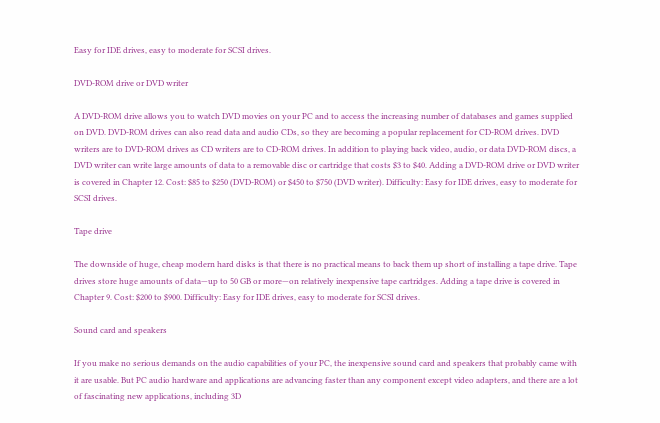Easy for IDE drives, easy to moderate for SCSI drives.

DVD-ROM drive or DVD writer

A DVD-ROM drive allows you to watch DVD movies on your PC and to access the increasing number of databases and games supplied on DVD. DVD-ROM drives can also read data and audio CDs, so they are becoming a popular replacement for CD-ROM drives. DVD writers are to DVD-ROM drives as CD writers are to CD-ROM drives. In addition to playing back video, audio, or data DVD-ROM discs, a DVD writer can write large amounts of data to a removable disc or cartridge that costs $3 to $40. Adding a DVD-ROM drive or DVD writer is covered in Chapter 12. Cost: $85 to $250 (DVD-ROM) or $450 to $750 (DVD writer). Difficulty: Easy for IDE drives, easy to moderate for SCSI drives.

Tape drive

The downside of huge, cheap modern hard disks is that there is no practical means to back them up short of installing a tape drive. Tape drives store huge amounts of data—up to 50 GB or more—on relatively inexpensive tape cartridges. Adding a tape drive is covered in Chapter 9. Cost: $200 to $900. Difficulty: Easy for IDE drives, easy to moderate for SCSI drives.

Sound card and speakers

If you make no serious demands on the audio capabilities of your PC, the inexpensive sound card and speakers that probably came with it are usable. But PC audio hardware and applications are advancing faster than any component except video adapters, and there are a lot of fascinating new applications, including 3D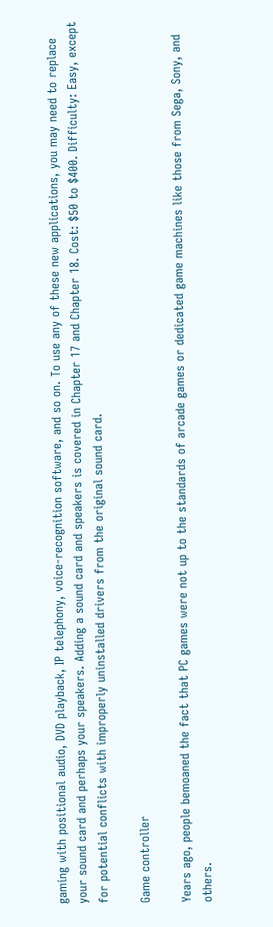gaming with positional audio, DVD playback, IP telephony, voice-recognition software, and so on. To use any of these new applications, you may need to replace your sound card and perhaps your speakers. Adding a sound card and speakers is covered in Chapter 17 and Chapter 18. Cost: $50 to $400. Difficulty: Easy, except for potential conflicts with improperly uninstalled drivers from the original sound card.

Game controller

Years ago, people bemoaned the fact that PC games were not up to the standards of arcade games or dedicated game machines like those from Sega, Sony, and others.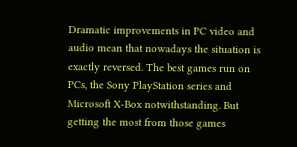Dramatic improvements in PC video and audio mean that nowadays the situation is exactly reversed. The best games run on PCs, the Sony PlayStation series and Microsoft X-Box notwithstanding. But getting the most from those games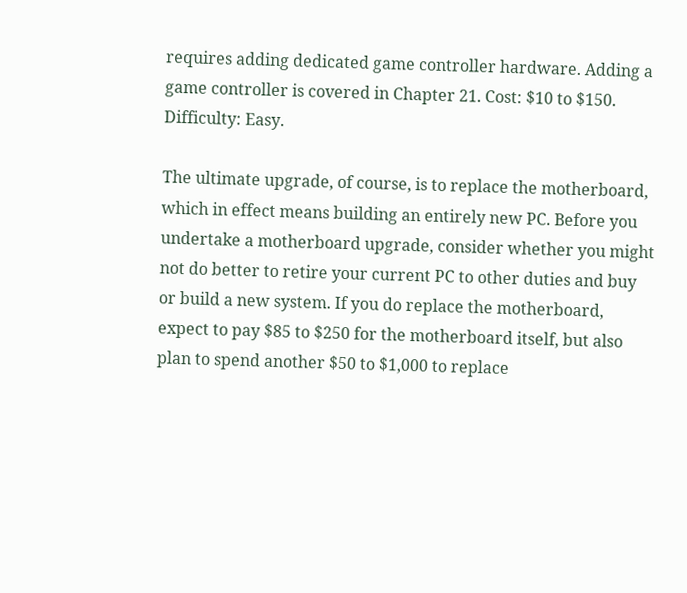requires adding dedicated game controller hardware. Adding a game controller is covered in Chapter 21. Cost: $10 to $150. Difficulty: Easy.

The ultimate upgrade, of course, is to replace the motherboard, which in effect means building an entirely new PC. Before you undertake a motherboard upgrade, consider whether you might not do better to retire your current PC to other duties and buy or build a new system. If you do replace the motherboard, expect to pay $85 to $250 for the motherboard itself, but also plan to spend another $50 to $1,000 to replace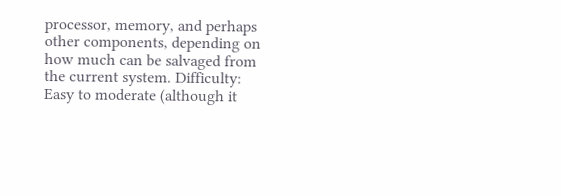processor, memory, and perhaps other components, depending on how much can be salvaged from the current system. Difficulty: Easy to moderate (although it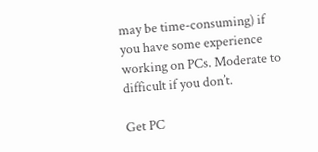may be time-consuming) if you have some experience working on PCs. Moderate to difficult if you don’t.

Get PC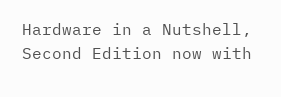Hardware in a Nutshell, Second Edition now with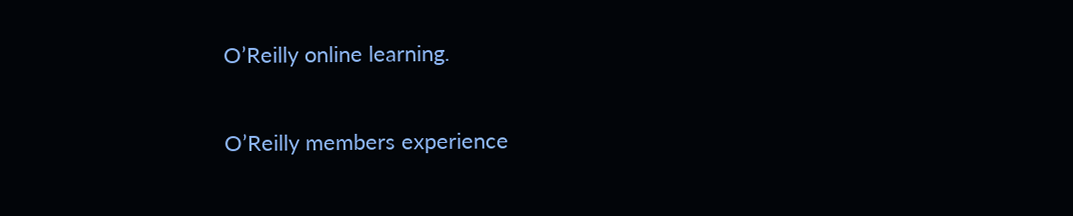O’Reilly online learning.

O’Reilly members experience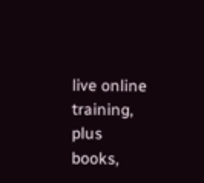live online training, plus books,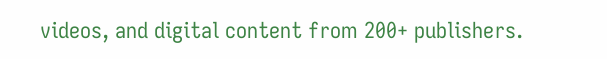videos, and digital content from 200+ publishers.